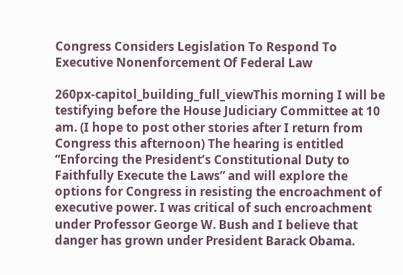Congress Considers Legislation To Respond To Executive Nonenforcement Of Federal Law

260px-capitol_building_full_viewThis morning I will be testifying before the House Judiciary Committee at 10 am. (I hope to post other stories after I return from Congress this afternoon) The hearing is entitled “Enforcing the President’s Constitutional Duty to Faithfully Execute the Laws” and will explore the options for Congress in resisting the encroachment of executive power. I was critical of such encroachment under Professor George W. Bush and I believe that danger has grown under President Barack Obama.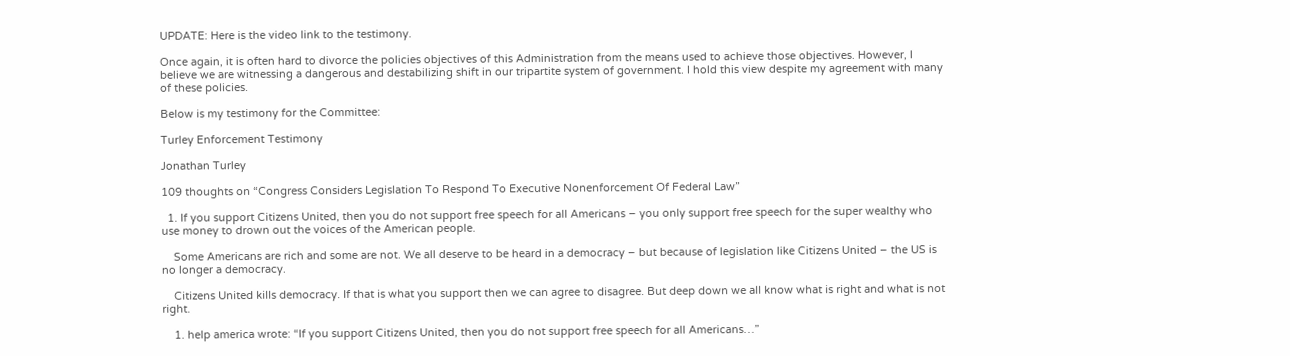UPDATE: Here is the video link to the testimony.

Once again, it is often hard to divorce the policies objectives of this Administration from the means used to achieve those objectives. However, I believe we are witnessing a dangerous and destabilizing shift in our tripartite system of government. I hold this view despite my agreement with many of these policies.

Below is my testimony for the Committee:

Turley Enforcement Testimony

Jonathan Turley

109 thoughts on “Congress Considers Legislation To Respond To Executive Nonenforcement Of Federal Law”

  1. If you support Citizens United, then you do not support free speech for all Americans – you only support free speech for the super wealthy who use money to drown out the voices of the American people.

    Some Americans are rich and some are not. We all deserve to be heard in a democracy – but because of legislation like Citizens United – the US is no longer a democracy.

    Citizens United kills democracy. If that is what you support then we can agree to disagree. But deep down we all know what is right and what is not right.

    1. help america wrote: “If you support Citizens United, then you do not support free speech for all Americans…”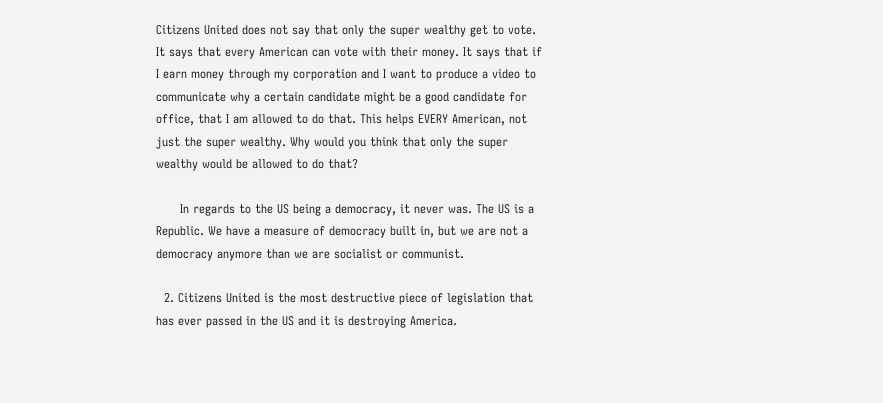Citizens United does not say that only the super wealthy get to vote. It says that every American can vote with their money. It says that if I earn money through my corporation and I want to produce a video to communicate why a certain candidate might be a good candidate for office, that I am allowed to do that. This helps EVERY American, not just the super wealthy. Why would you think that only the super wealthy would be allowed to do that?

      In regards to the US being a democracy, it never was. The US is a Republic. We have a measure of democracy built in, but we are not a democracy anymore than we are socialist or communist.

  2. Citizens United is the most destructive piece of legislation that has ever passed in the US and it is destroying America.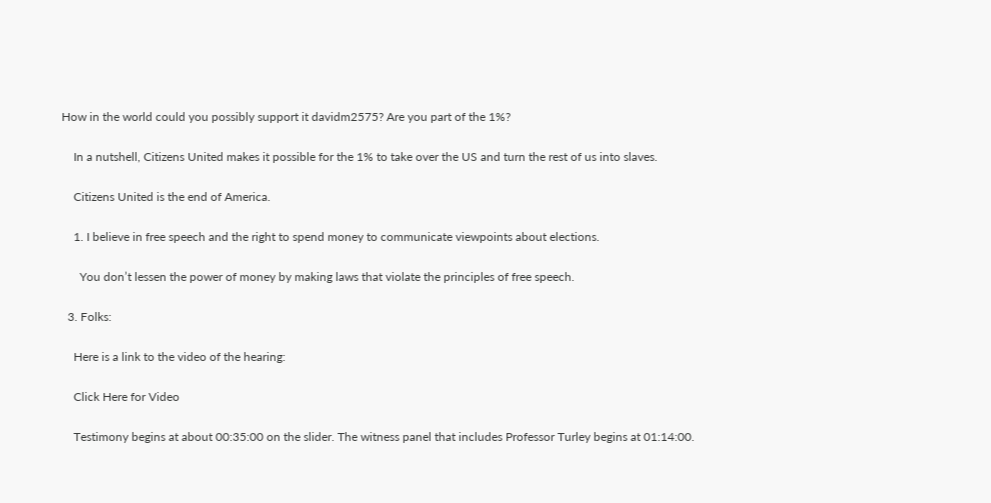How in the world could you possibly support it davidm2575? Are you part of the 1%?

    In a nutshell, Citizens United makes it possible for the 1% to take over the US and turn the rest of us into slaves.

    Citizens United is the end of America.

    1. I believe in free speech and the right to spend money to communicate viewpoints about elections.

      You don’t lessen the power of money by making laws that violate the principles of free speech.

  3. Folks:

    Here is a link to the video of the hearing:

    Click Here for Video

    Testimony begins at about 00:35:00 on the slider. The witness panel that includes Professor Turley begins at 01:14:00.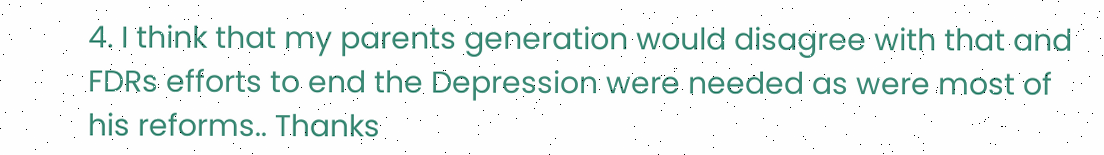4. I think that my parents generation would disagree with that and FDRs efforts to end the Depression were needed as were most of his reforms.. Thanks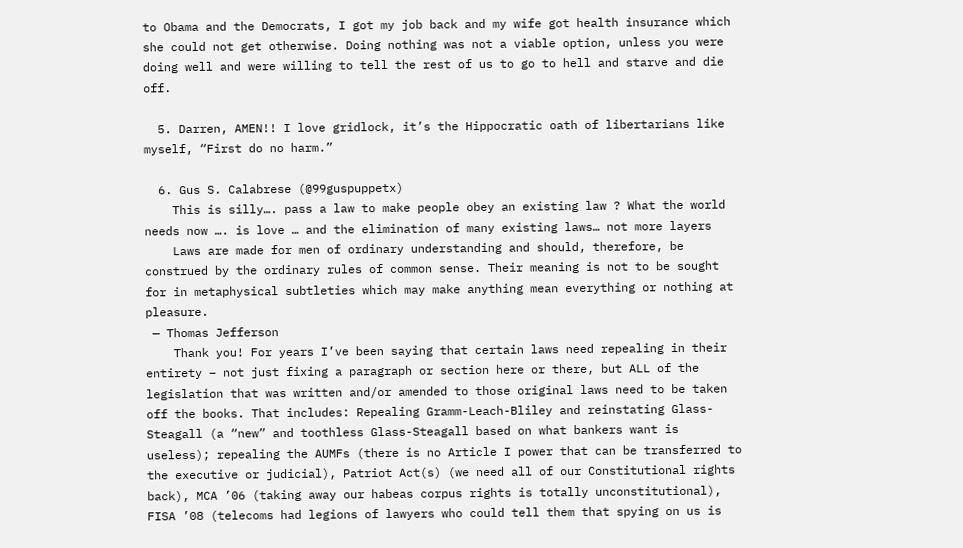to Obama and the Democrats, I got my job back and my wife got health insurance which she could not get otherwise. Doing nothing was not a viable option, unless you were doing well and were willing to tell the rest of us to go to hell and starve and die off.

  5. Darren, AMEN!! I love gridlock, it’s the Hippocratic oath of libertarians like myself, “First do no harm.”

  6. Gus S. Calabrese (@99guspuppetx)
    This is silly…. pass a law to make people obey an existing law ? What the world needs now …. is love … and the elimination of many existing laws… not more layers
    Laws are made for men of ordinary understanding and should, therefore, be construed by the ordinary rules of common sense. Their meaning is not to be sought for in metaphysical subtleties which may make anything mean everything or nothing at pleasure.
 — Thomas Jefferson
    Thank you! For years I’ve been saying that certain laws need repealing in their entirety – not just fixing a paragraph or section here or there, but ALL of the legislation that was written and/or amended to those original laws need to be taken off the books. That includes: Repealing Gramm-Leach-Bliley and reinstating Glass-Steagall (a “new” and toothless Glass-Steagall based on what bankers want is useless); repealing the AUMFs (there is no Article I power that can be transferred to the executive or judicial), Patriot Act(s) (we need all of our Constitutional rights back), MCA ’06 (taking away our habeas corpus rights is totally unconstitutional), FISA ’08 (telecoms had legions of lawyers who could tell them that spying on us is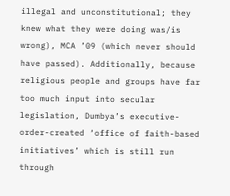illegal and unconstitutional; they knew what they were doing was/is wrong), MCA ’09 (which never should have passed). Additionally, because religious people and groups have far too much input into secular legislation, Dumbya’s executive-order-created ‘office of faith-based initiatives’ which is still run through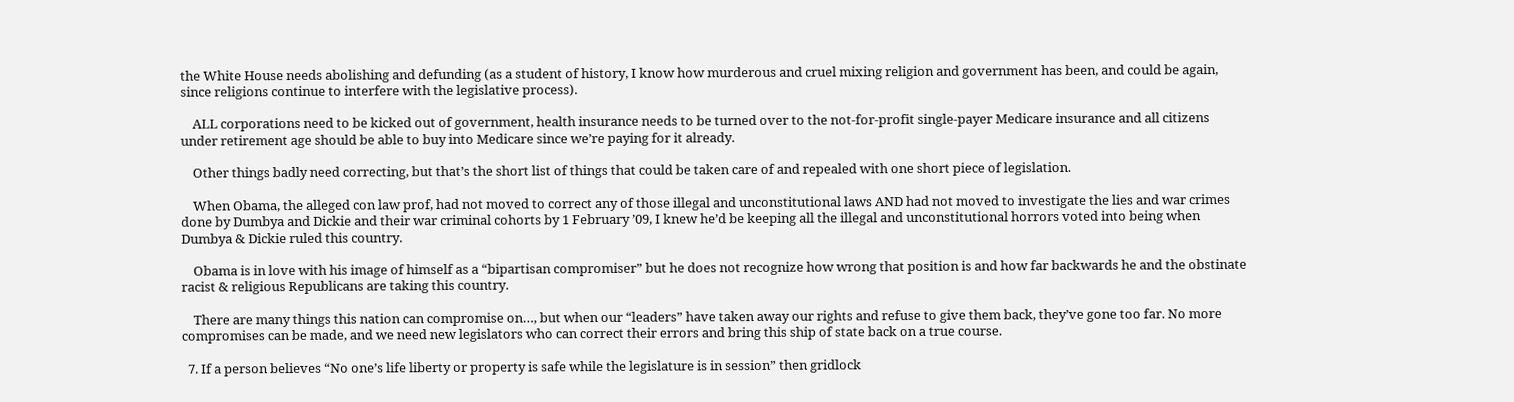the White House needs abolishing and defunding (as a student of history, I know how murderous and cruel mixing religion and government has been, and could be again, since religions continue to interfere with the legislative process).

    ALL corporations need to be kicked out of government, health insurance needs to be turned over to the not-for-profit single-payer Medicare insurance and all citizens under retirement age should be able to buy into Medicare since we’re paying for it already.

    Other things badly need correcting, but that’s the short list of things that could be taken care of and repealed with one short piece of legislation.

    When Obama, the alleged con law prof, had not moved to correct any of those illegal and unconstitutional laws AND had not moved to investigate the lies and war crimes done by Dumbya and Dickie and their war criminal cohorts by 1 February ’09, I knew he’d be keeping all the illegal and unconstitutional horrors voted into being when Dumbya & Dickie ruled this country.

    Obama is in love with his image of himself as a “bipartisan compromiser” but he does not recognize how wrong that position is and how far backwards he and the obstinate racist & religious Republicans are taking this country.

    There are many things this nation can compromise on…, but when our “leaders” have taken away our rights and refuse to give them back, they’ve gone too far. No more compromises can be made, and we need new legislators who can correct their errors and bring this ship of state back on a true course.

  7. If a person believes “No one’s life liberty or property is safe while the legislature is in session” then gridlock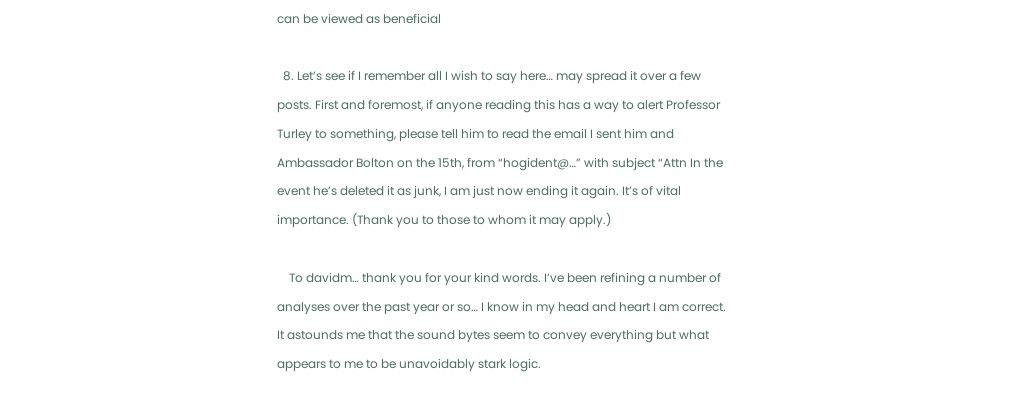can be viewed as beneficial

  8. Let’s see if I remember all I wish to say here… may spread it over a few posts. First and foremost, if anyone reading this has a way to alert Professor Turley to something, please tell him to read the email I sent him and Ambassador Bolton on the 15th, from “hogident@…” with subject “Attn In the event he’s deleted it as junk, I am just now ending it again. It’s of vital importance. (Thank you to those to whom it may apply.)

    To davidm… thank you for your kind words. I’ve been refining a number of analyses over the past year or so… I know in my head and heart I am correct. It astounds me that the sound bytes seem to convey everything but what appears to me to be unavoidably stark logic.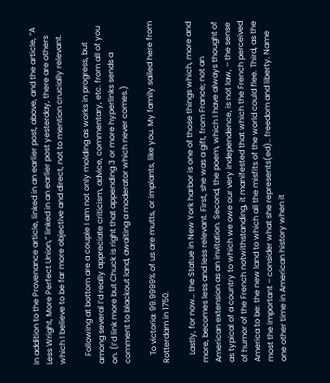In addition to the Provenance article, linked in an earlier post, above, and the article, “A Less Wright, More Perfect Union,” linked in an earlier post yesterday, there are others which I believe to be far more objective and direct, not to mention crucially relevant.

    Following at bottom are a couple I am not only molding as works in progress, but among several I’d really appreciate criticism, advice, commentary, etc. from all of you on. (I’d link more but Chuck is right that appending 3 or more hyperlinks sends a comment to blackout land, awaiting a moderator which never comes.)

    To victoria: 99.9999% of us are mutts, or implants, like you. My family sailed here from Rotterdam in 1750.

    Lastly, for now… the Statue in New York harbor is one of those things which, more and more, becomes less and less relevant. First, she was a gift, from France; not an American extension as an invitation. Second, the poem, which I have always thought of as typical of a country to which we owe our very independence, is not law, – the sense of humor of the French notwithstanding, it manifested that which the French perceived America to be: the new land to which all the misfits of the world could flee. Third, as the most the important – consider what she represents(ed).. freedom and liberty. Name one other time in American history when it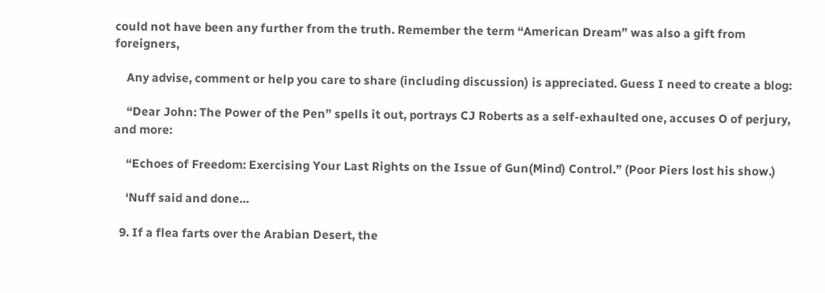could not have been any further from the truth. Remember the term “American Dream” was also a gift from foreigners,

    Any advise, comment or help you care to share (including discussion) is appreciated. Guess I need to create a blog:

    “Dear John: The Power of the Pen” spells it out, portrays CJ Roberts as a self-exhaulted one, accuses O of perjury, and more:

    “Echoes of Freedom: Exercising Your Last Rights on the Issue of Gun(Mind) Control.” (Poor Piers lost his show.)

    ‘Nuff said and done…

  9. If a flea farts over the Arabian Desert, the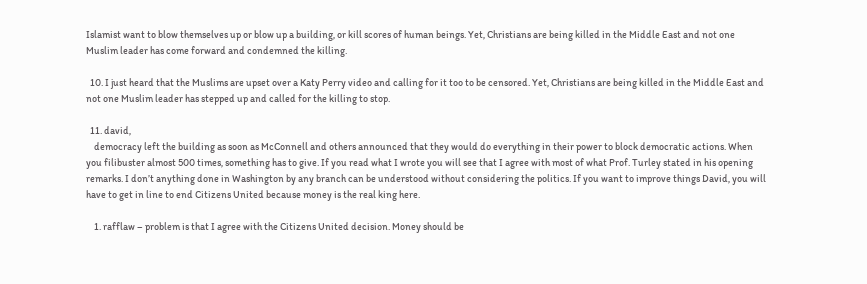Islamist want to blow themselves up or blow up a building, or kill scores of human beings. Yet, Christians are being killed in the Middle East and not one Muslim leader has come forward and condemned the killing.

  10. I just heard that the Muslims are upset over a Katy Perry video and calling for it too to be censored. Yet, Christians are being killed in the Middle East and not one Muslim leader has stepped up and called for the killing to stop.

  11. david,
    democracy left the building as soon as McConnell and others announced that they would do everything in their power to block democratic actions. When you filibuster almost 500 times, something has to give. If you read what I wrote you will see that I agree with most of what Prof. Turley stated in his opening remarks. I don’t anything done in Washington by any branch can be understood without considering the politics. If you want to improve things David, you will have to get in line to end Citizens United because money is the real king here.

    1. rafflaw – problem is that I agree with the Citizens United decision. Money should be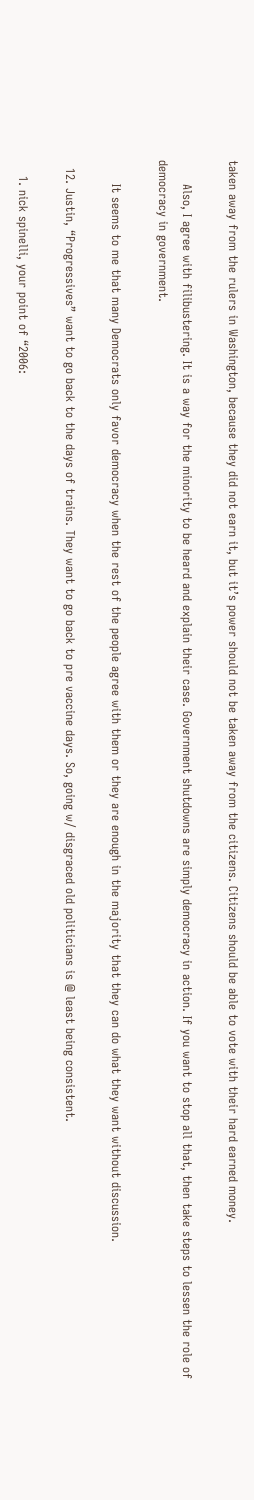taken away from the rulers in Washington, because they did not earn it, but it’s power should not be taken away from the citizens. Citizens should be able to vote with their hard earned money.

      Also, I agree with filibustering. It is a way for the minority to be heard and explain their case. Government shutdowns are simply democracy in action. If you want to stop all that, then take steps to lessen the role of democracy in government.

      It seems to me that many Democrats only favor democracy when the rest of the people agree with them or they are enough in the majority that they can do what they want without discussion.

  12. Justin, “Progressives” want to go back to the days of trains. They want to go back to pre vaccine days. So, going w/ disgraced old politicians is @ least being consistent.

    1. nick spinelli, your point of “2006: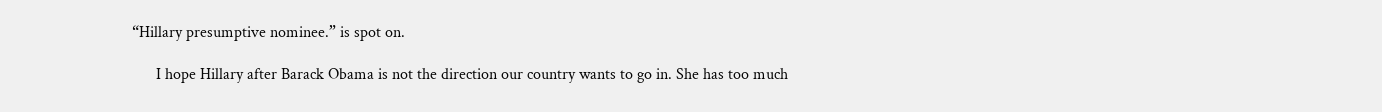“Hillary presumptive nominee.” is spot on.

      I hope Hillary after Barack Obama is not the direction our country wants to go in. She has too much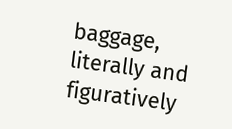baggage, literally and figuratively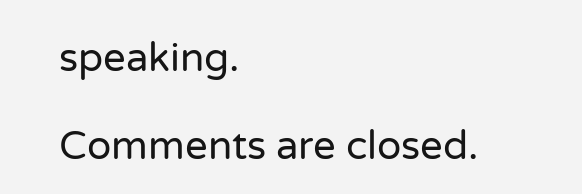speaking.

Comments are closed.